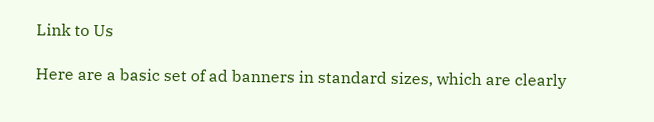Link to Us

Here are a basic set of ad banners in standard sizes, which are clearly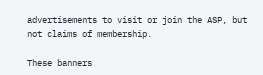advertisements to visit or join the ASP, but not claims of membership.

These banners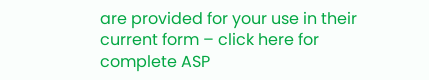are provided for your use in their current form – click here for complete ASP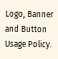Logo, Banner and Button Usage Policy.